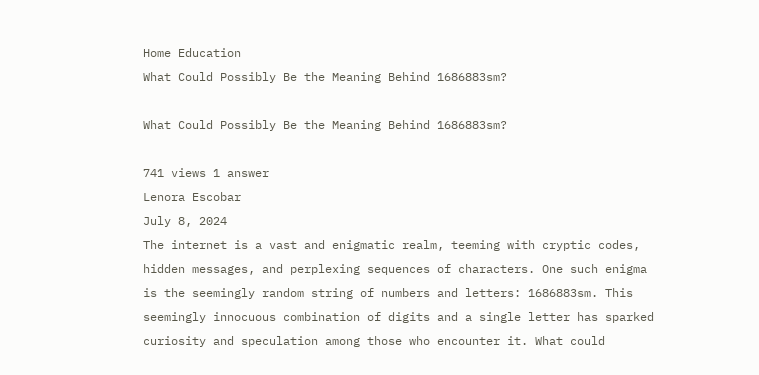Home Education
What Could Possibly Be the Meaning Behind 1686883sm?

What Could Possibly Be the Meaning Behind 1686883sm?

741 views 1 answer
Lenora Escobar
July 8, 2024
The internet is a vast and enigmatic realm, teeming with cryptic codes, hidden messages, and perplexing sequences of characters. One such enigma is the seemingly random string of numbers and letters: 1686883sm. This seemingly innocuous combination of digits and a single letter has sparked curiosity and speculation among those who encounter it. What could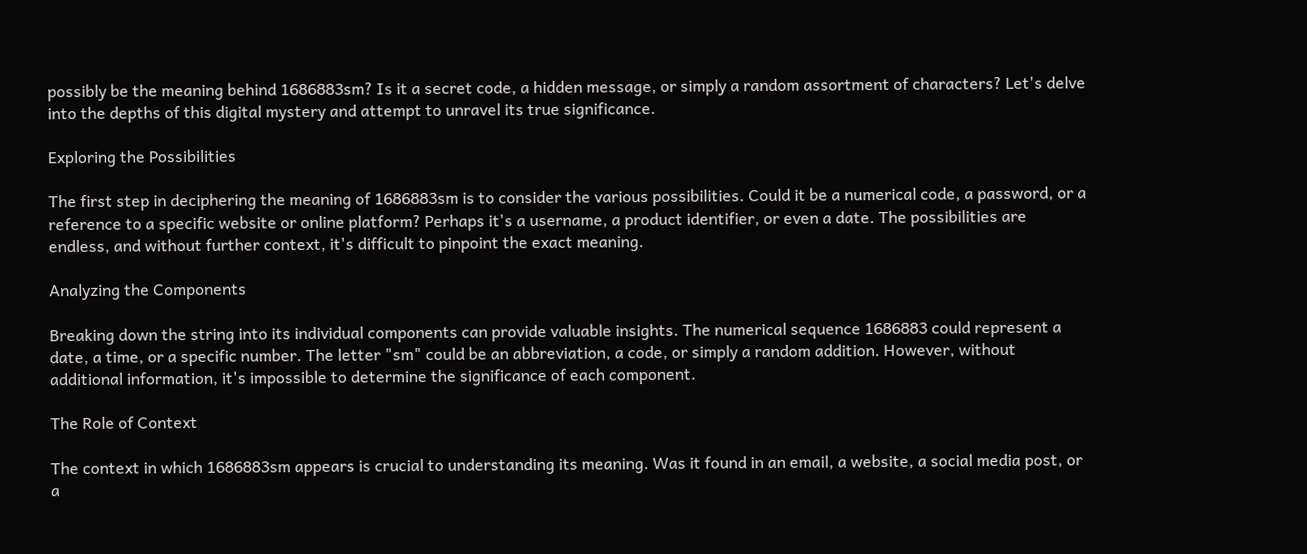possibly be the meaning behind 1686883sm? Is it a secret code, a hidden message, or simply a random assortment of characters? Let's delve into the depths of this digital mystery and attempt to unravel its true significance.

Exploring the Possibilities

The first step in deciphering the meaning of 1686883sm is to consider the various possibilities. Could it be a numerical code, a password, or a reference to a specific website or online platform? Perhaps it's a username, a product identifier, or even a date. The possibilities are endless, and without further context, it's difficult to pinpoint the exact meaning.

Analyzing the Components

Breaking down the string into its individual components can provide valuable insights. The numerical sequence 1686883 could represent a date, a time, or a specific number. The letter "sm" could be an abbreviation, a code, or simply a random addition. However, without additional information, it's impossible to determine the significance of each component.

The Role of Context

The context in which 1686883sm appears is crucial to understanding its meaning. Was it found in an email, a website, a social media post, or a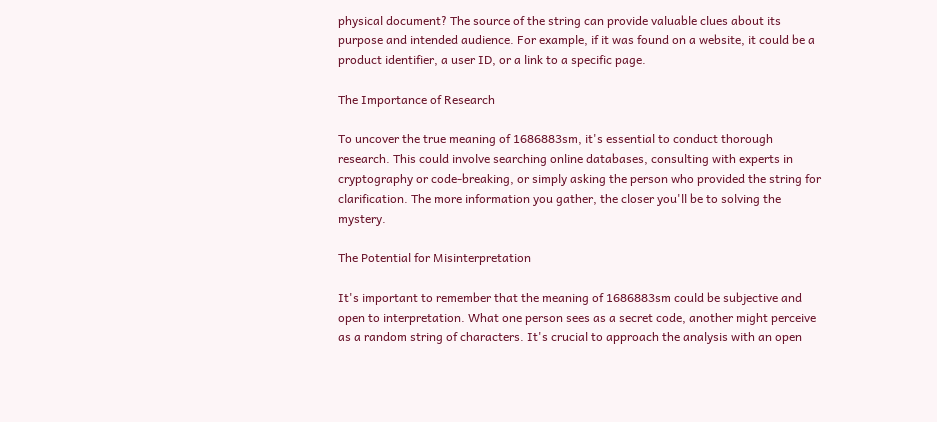physical document? The source of the string can provide valuable clues about its purpose and intended audience. For example, if it was found on a website, it could be a product identifier, a user ID, or a link to a specific page.

The Importance of Research

To uncover the true meaning of 1686883sm, it's essential to conduct thorough research. This could involve searching online databases, consulting with experts in cryptography or code-breaking, or simply asking the person who provided the string for clarification. The more information you gather, the closer you'll be to solving the mystery.

The Potential for Misinterpretation

It's important to remember that the meaning of 1686883sm could be subjective and open to interpretation. What one person sees as a secret code, another might perceive as a random string of characters. It's crucial to approach the analysis with an open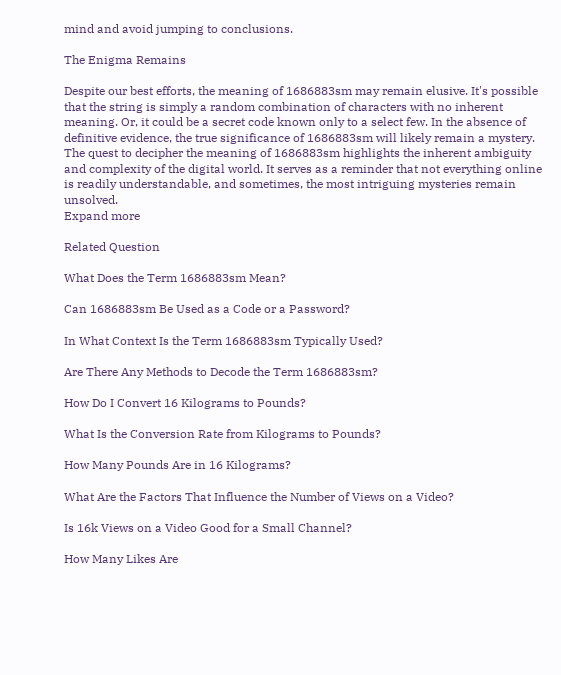mind and avoid jumping to conclusions.

The Enigma Remains

Despite our best efforts, the meaning of 1686883sm may remain elusive. It's possible that the string is simply a random combination of characters with no inherent meaning. Or, it could be a secret code known only to a select few. In the absence of definitive evidence, the true significance of 1686883sm will likely remain a mystery.
The quest to decipher the meaning of 1686883sm highlights the inherent ambiguity and complexity of the digital world. It serves as a reminder that not everything online is readily understandable, and sometimes, the most intriguing mysteries remain unsolved.
Expand more

Related Question

What Does the Term 1686883sm Mean?

Can 1686883sm Be Used as a Code or a Password?

In What Context Is the Term 1686883sm Typically Used?

Are There Any Methods to Decode the Term 1686883sm?

How Do I Convert 16 Kilograms to Pounds?

What Is the Conversion Rate from Kilograms to Pounds?

How Many Pounds Are in 16 Kilograms?

What Are the Factors That Influence the Number of Views on a Video?

Is 16k Views on a Video Good for a Small Channel?

How Many Likes Are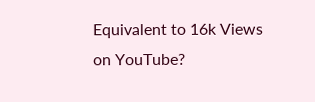Equivalent to 16k Views on YouTube?